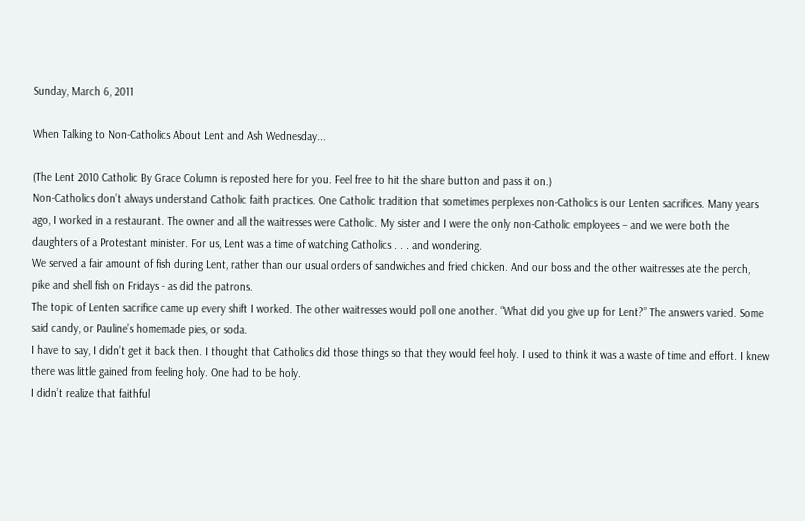Sunday, March 6, 2011

When Talking to Non-Catholics About Lent and Ash Wednesday...

(The Lent 2010 Catholic By Grace Column is reposted here for you. Feel free to hit the share button and pass it on.)
Non-Catholics don’t always understand Catholic faith practices. One Catholic tradition that sometimes perplexes non-Catholics is our Lenten sacrifices. Many years ago, I worked in a restaurant. The owner and all the waitresses were Catholic. My sister and I were the only non-Catholic employees – and we were both the daughters of a Protestant minister. For us, Lent was a time of watching Catholics . . . and wondering.
We served a fair amount of fish during Lent, rather than our usual orders of sandwiches and fried chicken. And our boss and the other waitresses ate the perch, pike and shell fish on Fridays - as did the patrons.
The topic of Lenten sacrifice came up every shift I worked. The other waitresses would poll one another. “What did you give up for Lent?” The answers varied. Some said candy, or Pauline’s homemade pies, or soda.
I have to say, I didn’t get it back then. I thought that Catholics did those things so that they would feel holy. I used to think it was a waste of time and effort. I knew there was little gained from feeling holy. One had to be holy.
I didn’t realize that faithful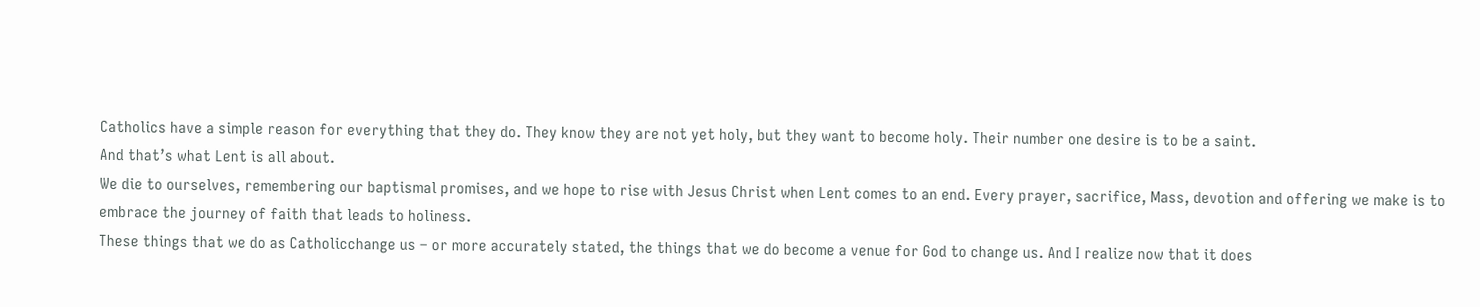Catholics have a simple reason for everything that they do. They know they are not yet holy, but they want to become holy. Their number one desire is to be a saint.
And that’s what Lent is all about.
We die to ourselves, remembering our baptismal promises, and we hope to rise with Jesus Christ when Lent comes to an end. Every prayer, sacrifice, Mass, devotion and offering we make is to embrace the journey of faith that leads to holiness.
These things that we do as Catholicchange us – or more accurately stated, the things that we do become a venue for God to change us. And I realize now that it does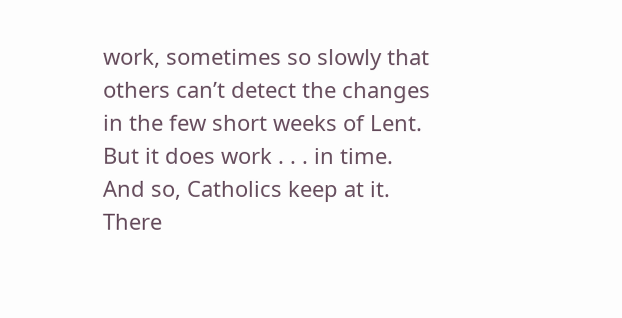work, sometimes so slowly that others can’t detect the changes in the few short weeks of Lent. But it does work . . . in time. And so, Catholics keep at it.
There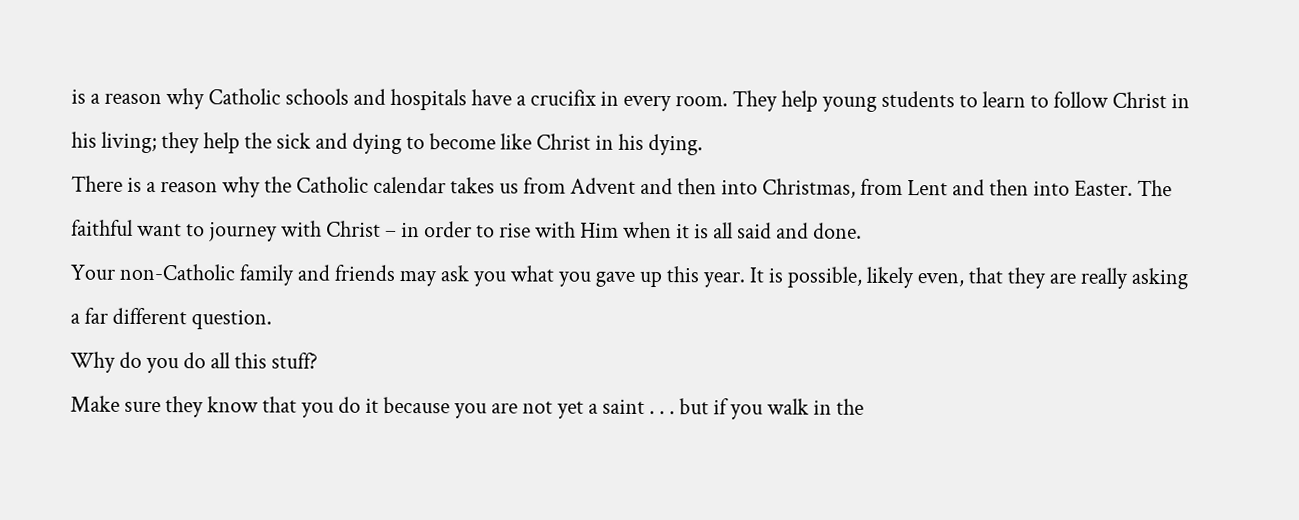is a reason why Catholic schools and hospitals have a crucifix in every room. They help young students to learn to follow Christ in his living; they help the sick and dying to become like Christ in his dying.
There is a reason why the Catholic calendar takes us from Advent and then into Christmas, from Lent and then into Easter. The faithful want to journey with Christ – in order to rise with Him when it is all said and done.
Your non-Catholic family and friends may ask you what you gave up this year. It is possible, likely even, that they are really asking a far different question.
Why do you do all this stuff?
Make sure they know that you do it because you are not yet a saint . . . but if you walk in the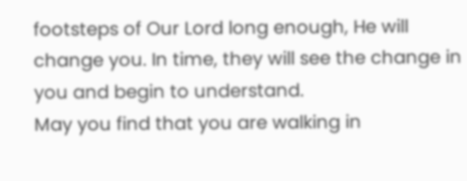footsteps of Our Lord long enough, He will change you. In time, they will see the change in you and begin to understand.
May you find that you are walking in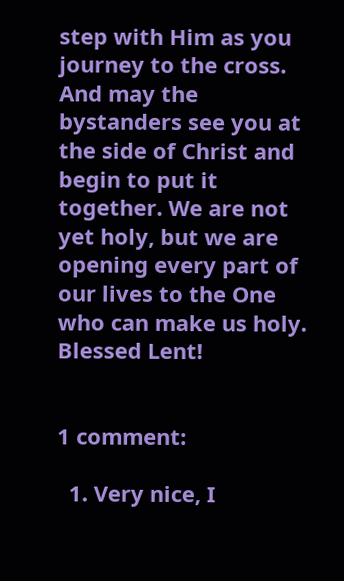step with Him as you journey to the cross. And may the bystanders see you at the side of Christ and begin to put it together. We are not yet holy, but we are opening every part of our lives to the One who can make us holy.
Blessed Lent!


1 comment:

  1. Very nice, I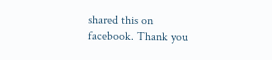shared this on facebook. Thank you